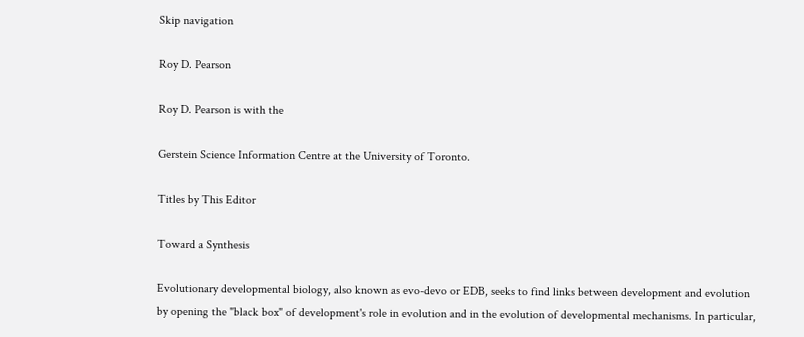Skip navigation

Roy D. Pearson

Roy D. Pearson is with the

Gerstein Science Information Centre at the University of Toronto.

Titles by This Editor

Toward a Synthesis

Evolutionary developmental biology, also known as evo-devo or EDB, seeks to find links between development and evolution by opening the "black box" of development's role in evolution and in the evolution of developmental mechanisms. In particular,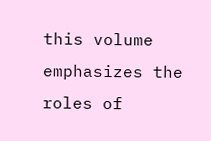this volume emphasizes the roles of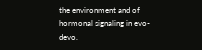the environment and of hormonal signaling in evo-devo.